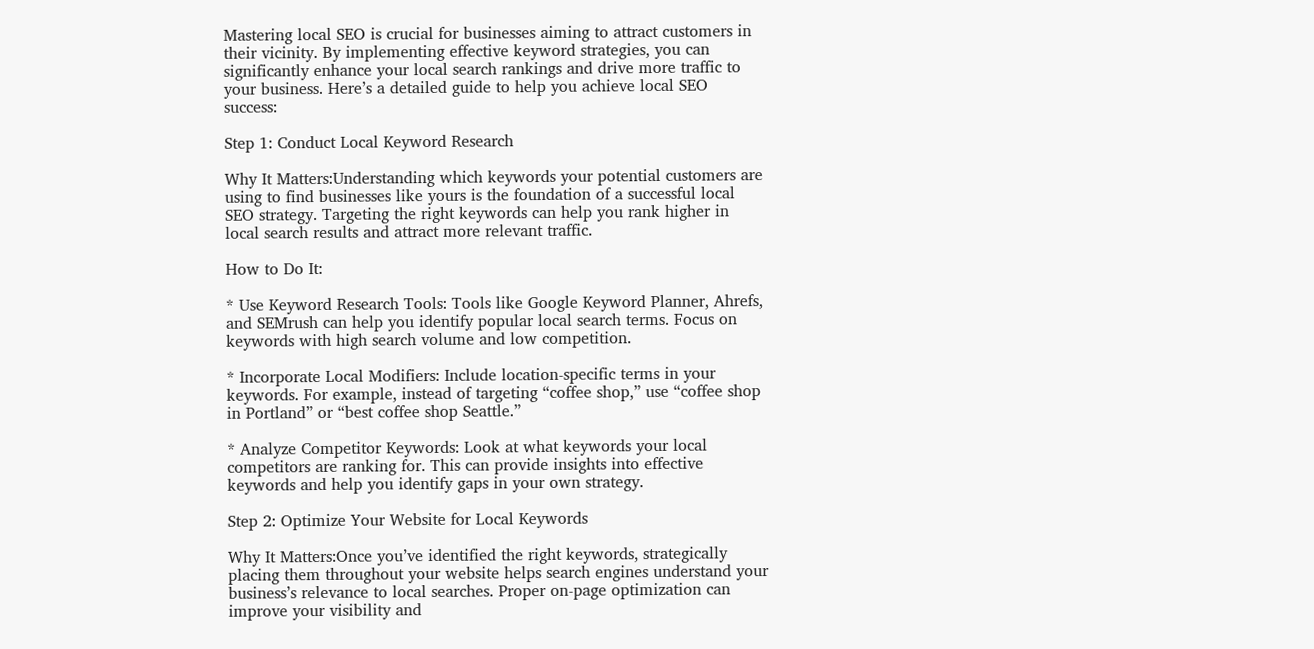Mastering local SEO is crucial for businesses aiming to attract customers in their vicinity. By implementing effective keyword strategies, you can significantly enhance your local search rankings and drive more traffic to your business. Here’s a detailed guide to help you achieve local SEO success:

Step 1: Conduct Local Keyword Research

Why It Matters:Understanding which keywords your potential customers are using to find businesses like yours is the foundation of a successful local SEO strategy. Targeting the right keywords can help you rank higher in local search results and attract more relevant traffic.

How to Do It:

* Use Keyword Research Tools: Tools like Google Keyword Planner, Ahrefs, and SEMrush can help you identify popular local search terms. Focus on keywords with high search volume and low competition.

* Incorporate Local Modifiers: Include location-specific terms in your keywords. For example, instead of targeting “coffee shop,” use “coffee shop in Portland” or “best coffee shop Seattle.”

* Analyze Competitor Keywords: Look at what keywords your local competitors are ranking for. This can provide insights into effective keywords and help you identify gaps in your own strategy.

Step 2: Optimize Your Website for Local Keywords

Why It Matters:Once you’ve identified the right keywords, strategically placing them throughout your website helps search engines understand your business’s relevance to local searches. Proper on-page optimization can improve your visibility and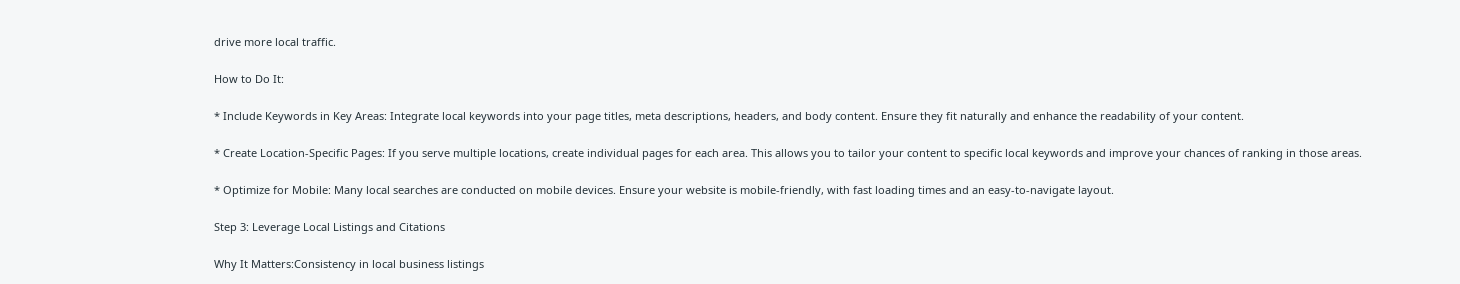drive more local traffic.

How to Do It:

* Include Keywords in Key Areas: Integrate local keywords into your page titles, meta descriptions, headers, and body content. Ensure they fit naturally and enhance the readability of your content.

* Create Location-Specific Pages: If you serve multiple locations, create individual pages for each area. This allows you to tailor your content to specific local keywords and improve your chances of ranking in those areas.

* Optimize for Mobile: Many local searches are conducted on mobile devices. Ensure your website is mobile-friendly, with fast loading times and an easy-to-navigate layout.

Step 3: Leverage Local Listings and Citations

Why It Matters:Consistency in local business listings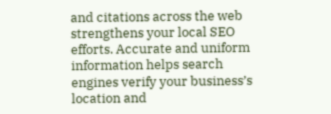and citations across the web strengthens your local SEO efforts. Accurate and uniform information helps search engines verify your business’s location and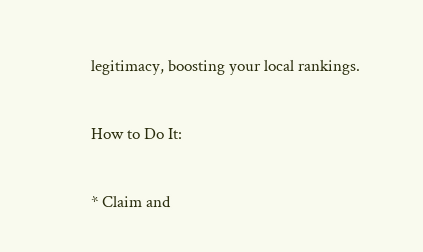legitimacy, boosting your local rankings.

How to Do It:

* Claim and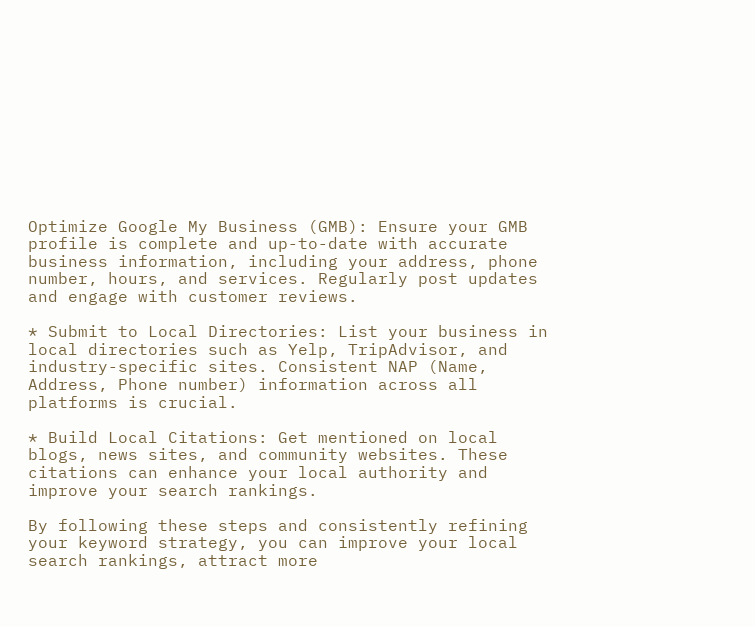Optimize Google My Business (GMB): Ensure your GMB profile is complete and up-to-date with accurate business information, including your address, phone number, hours, and services. Regularly post updates and engage with customer reviews.

* Submit to Local Directories: List your business in local directories such as Yelp, TripAdvisor, and industry-specific sites. Consistent NAP (Name, Address, Phone number) information across all platforms is crucial.

* Build Local Citations: Get mentioned on local blogs, news sites, and community websites. These citations can enhance your local authority and improve your search rankings.

By following these steps and consistently refining your keyword strategy, you can improve your local search rankings, attract more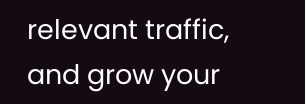relevant traffic, and grow your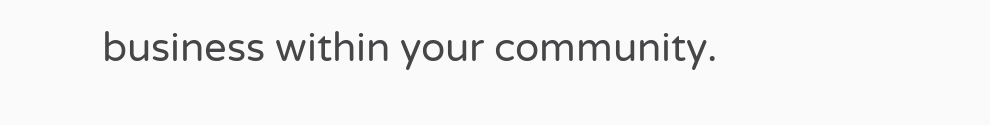business within your community.